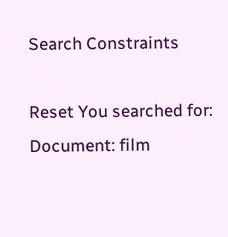Search Constraints

Reset You searched for: Document: film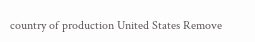country of production United States Remove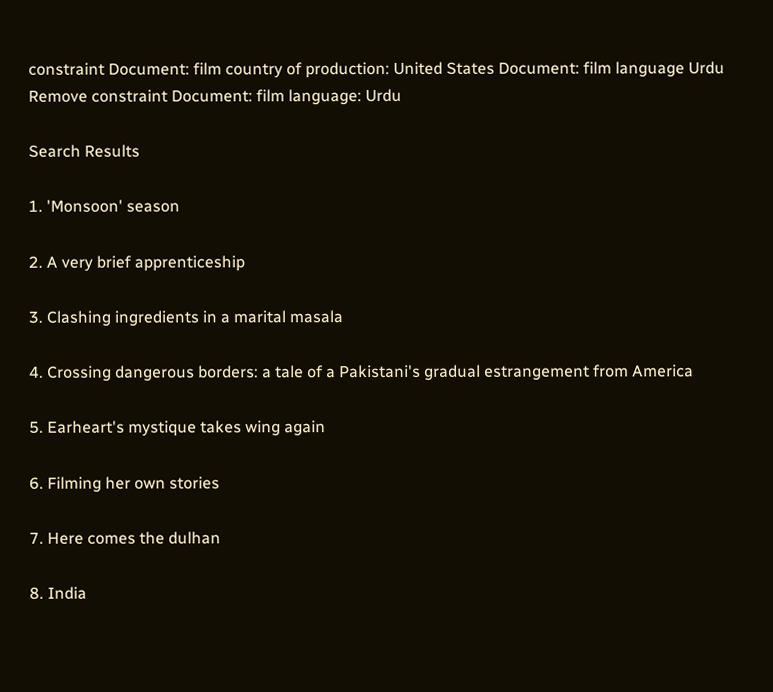constraint Document: film country of production: United States Document: film language Urdu Remove constraint Document: film language: Urdu

Search Results

1. 'Monsoon' season

2. A very brief apprenticeship

3. Clashing ingredients in a marital masala

4. Crossing dangerous borders: a tale of a Pakistani's gradual estrangement from America

5. Earheart's mystique takes wing again

6. Filming her own stories

7. Here comes the dulhan

8. India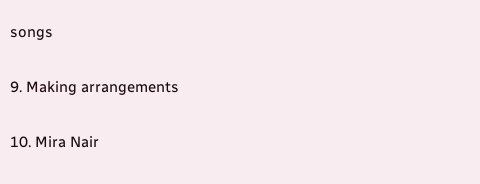songs

9. Making arrangements

10. Mira Nair